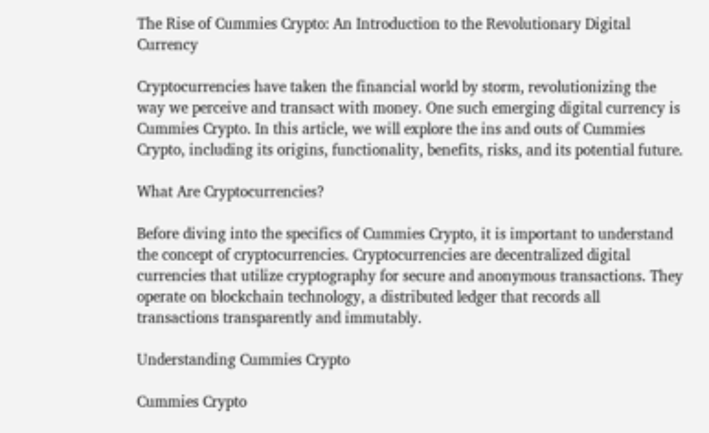The Rise of Cummies Crypto: An Introduction to the Revolutionary Digital Currency

Cryptocurrencies have taken the financial world by storm, revolutionizing the way we perceive and transact with money. One such emerging digital currency is Cummies Crypto. In this article, we will explore the ins and outs of Cummies Crypto, including its origins, functionality, benefits, risks, and its potential future.

What Are Cryptocurrencies?

Before diving into the specifics of Cummies Crypto, it is important to understand the concept of cryptocurrencies. Cryptocurrencies are decentralized digital currencies that utilize cryptography for secure and anonymous transactions. They operate on blockchain technology, a distributed ledger that records all transactions transparently and immutably.

Understanding Cummies Crypto

Cummies Crypto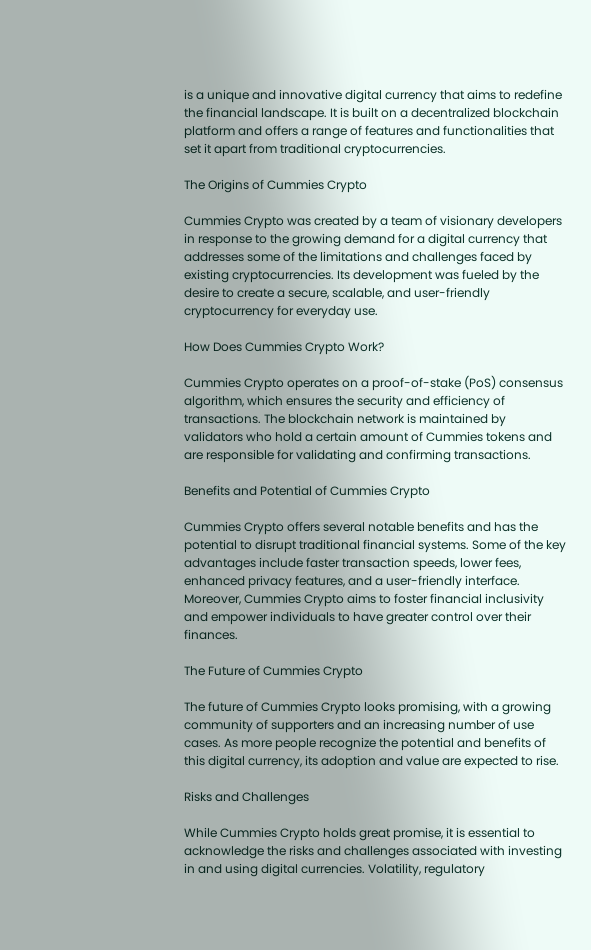is a unique and innovative digital currency that aims to redefine the financial landscape. It is built on a decentralized blockchain platform and offers a range of features and functionalities that set it apart from traditional cryptocurrencies.

The Origins of Cummies Crypto

Cummies Crypto was created by a team of visionary developers in response to the growing demand for a digital currency that addresses some of the limitations and challenges faced by existing cryptocurrencies. Its development was fueled by the desire to create a secure, scalable, and user-friendly cryptocurrency for everyday use.

How Does Cummies Crypto Work?

Cummies Crypto operates on a proof-of-stake (PoS) consensus algorithm, which ensures the security and efficiency of transactions. The blockchain network is maintained by validators who hold a certain amount of Cummies tokens and are responsible for validating and confirming transactions.

Benefits and Potential of Cummies Crypto

Cummies Crypto offers several notable benefits and has the potential to disrupt traditional financial systems. Some of the key advantages include faster transaction speeds, lower fees, enhanced privacy features, and a user-friendly interface. Moreover, Cummies Crypto aims to foster financial inclusivity and empower individuals to have greater control over their finances.

The Future of Cummies Crypto

The future of Cummies Crypto looks promising, with a growing community of supporters and an increasing number of use cases. As more people recognize the potential and benefits of this digital currency, its adoption and value are expected to rise.

Risks and Challenges

While Cummies Crypto holds great promise, it is essential to acknowledge the risks and challenges associated with investing in and using digital currencies. Volatility, regulatory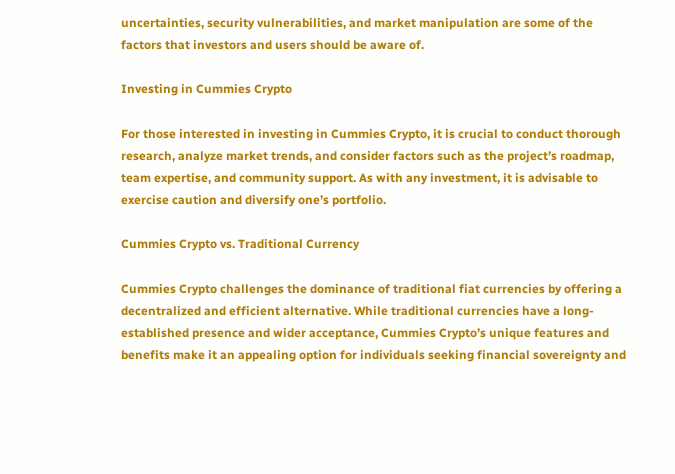uncertainties, security vulnerabilities, and market manipulation are some of the factors that investors and users should be aware of.

Investing in Cummies Crypto

For those interested in investing in Cummies Crypto, it is crucial to conduct thorough research, analyze market trends, and consider factors such as the project’s roadmap, team expertise, and community support. As with any investment, it is advisable to exercise caution and diversify one’s portfolio.

Cummies Crypto vs. Traditional Currency

Cummies Crypto challenges the dominance of traditional fiat currencies by offering a decentralized and efficient alternative. While traditional currencies have a long-established presence and wider acceptance, Cummies Crypto’s unique features and benefits make it an appealing option for individuals seeking financial sovereignty and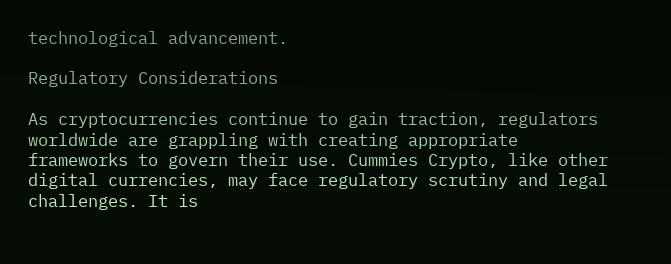technological advancement.

Regulatory Considerations

As cryptocurrencies continue to gain traction, regulators worldwide are grappling with creating appropriate frameworks to govern their use. Cummies Crypto, like other digital currencies, may face regulatory scrutiny and legal challenges. It is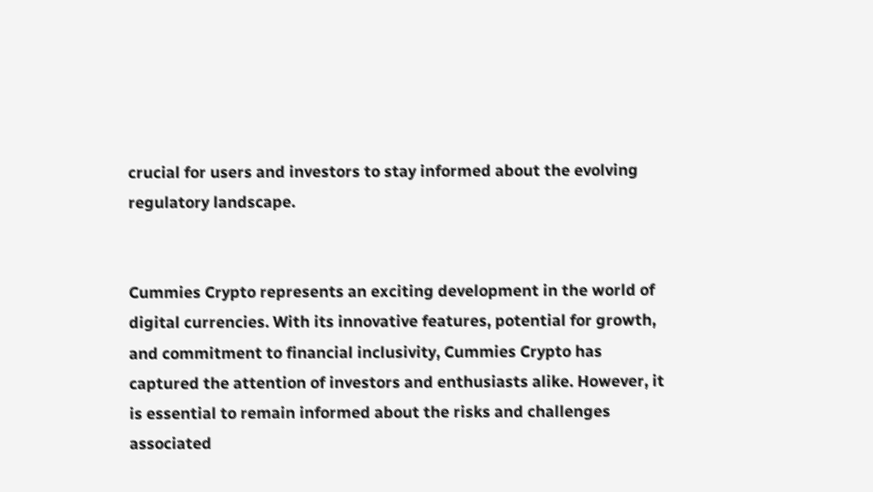crucial for users and investors to stay informed about the evolving regulatory landscape.


Cummies Crypto represents an exciting development in the world of digital currencies. With its innovative features, potential for growth, and commitment to financial inclusivity, Cummies Crypto has captured the attention of investors and enthusiasts alike. However, it is essential to remain informed about the risks and challenges associated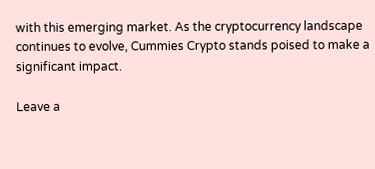with this emerging market. As the cryptocurrency landscape continues to evolve, Cummies Crypto stands poised to make a significant impact.

Leave a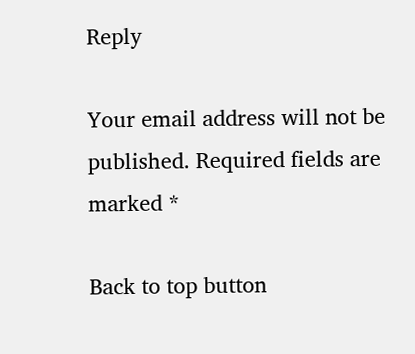Reply

Your email address will not be published. Required fields are marked *

Back to top button